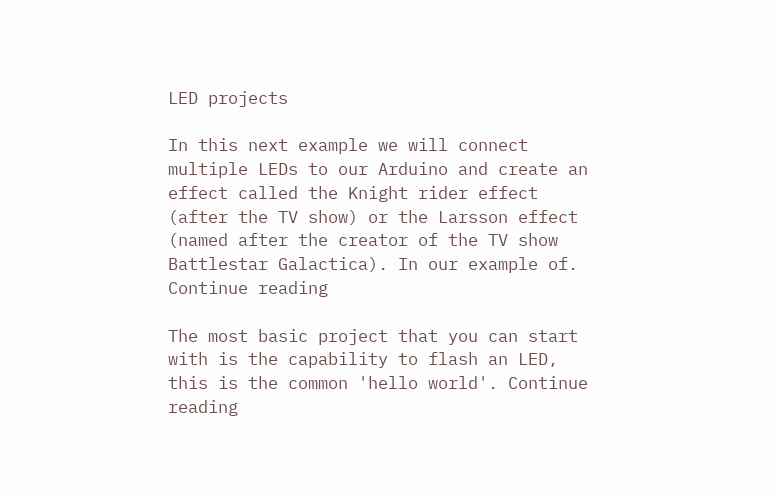LED projects

In this next example we will connect multiple LEDs to our Arduino and create an effect called the Knight rider effect (after the TV show) or the Larsson effect (named after the creator of the TV show Battlestar Galactica). In our example of. Continue reading

The most basic project that you can start with is the capability to flash an LED, this is the common 'hello world'. Continue reading